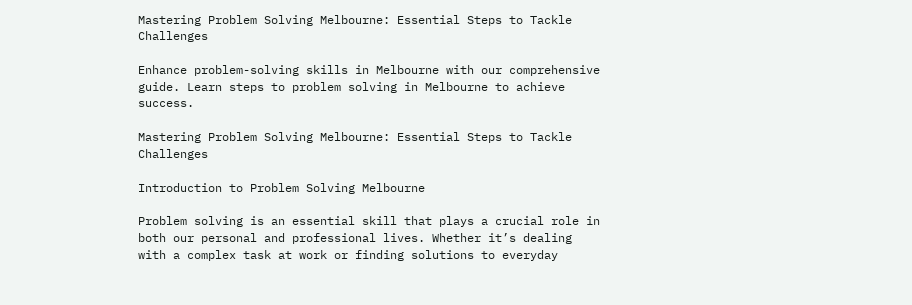Mastering Problem Solving Melbourne: Essential Steps to Tackle Challenges

Enhance problem-solving skills in Melbourne with our comprehensive guide. Learn steps to problem solving in Melbourne to achieve success.

Mastering Problem Solving Melbourne: Essential Steps to Tackle Challenges

Introduction to Problem Solving Melbourne

Problem solving is an essential skill that plays a crucial role in both our personal and professional lives. Whether it’s dealing with a complex task at work or finding solutions to everyday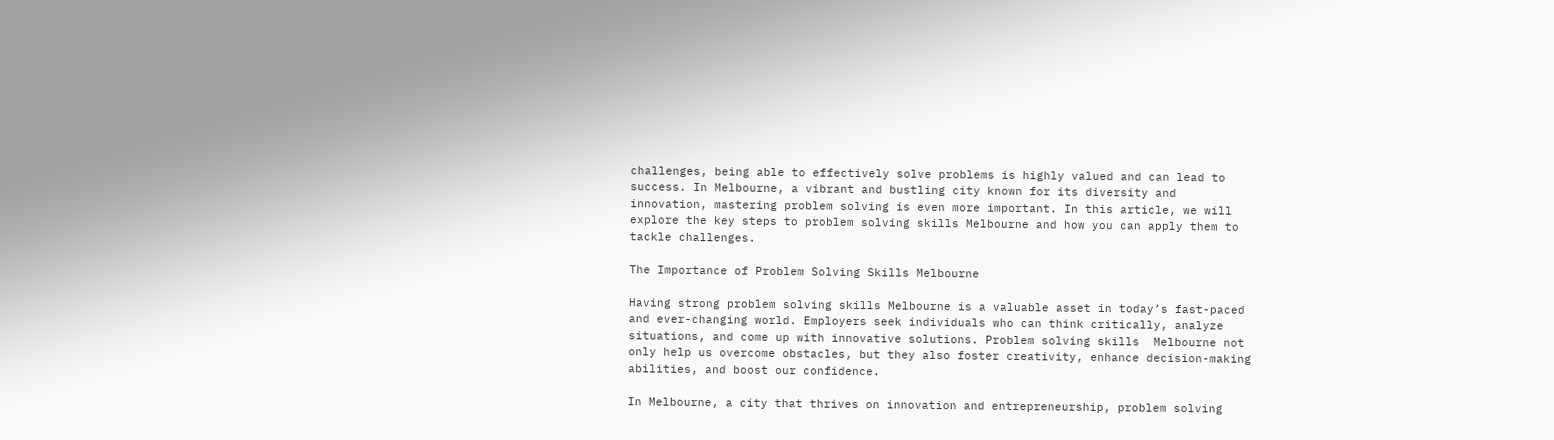challenges, being able to effectively solve problems is highly valued and can lead to success. In Melbourne, a vibrant and bustling city known for its diversity and innovation, mastering problem solving is even more important. In this article, we will explore the key steps to problem solving skills Melbourne and how you can apply them to tackle challenges.

The Importance of Problem Solving Skills Melbourne

Having strong problem solving skills Melbourne is a valuable asset in today’s fast-paced and ever-changing world. Employers seek individuals who can think critically, analyze situations, and come up with innovative solutions. Problem solving skills  Melbourne not only help us overcome obstacles, but they also foster creativity, enhance decision-making abilities, and boost our confidence.

In Melbourne, a city that thrives on innovation and entrepreneurship, problem solving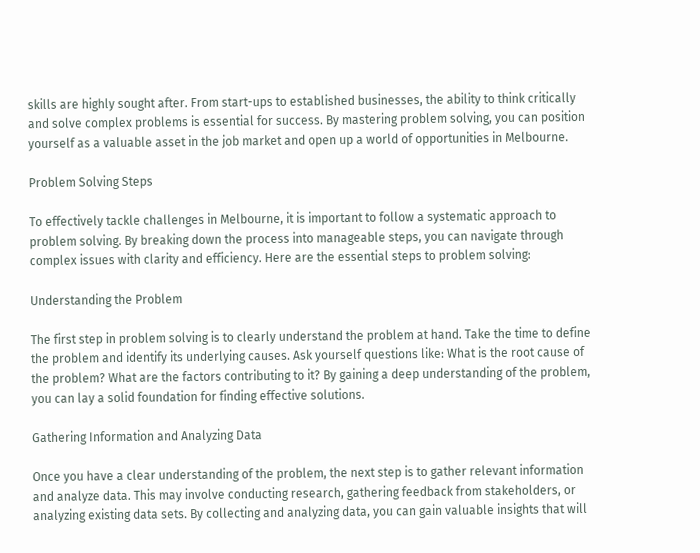skills are highly sought after. From start-ups to established businesses, the ability to think critically and solve complex problems is essential for success. By mastering problem solving, you can position yourself as a valuable asset in the job market and open up a world of opportunities in Melbourne.

Problem Solving Steps

To effectively tackle challenges in Melbourne, it is important to follow a systematic approach to problem solving. By breaking down the process into manageable steps, you can navigate through complex issues with clarity and efficiency. Here are the essential steps to problem solving:

Understanding the Problem

The first step in problem solving is to clearly understand the problem at hand. Take the time to define the problem and identify its underlying causes. Ask yourself questions like: What is the root cause of the problem? What are the factors contributing to it? By gaining a deep understanding of the problem, you can lay a solid foundation for finding effective solutions.

Gathering Information and Analyzing Data

Once you have a clear understanding of the problem, the next step is to gather relevant information and analyze data. This may involve conducting research, gathering feedback from stakeholders, or analyzing existing data sets. By collecting and analyzing data, you can gain valuable insights that will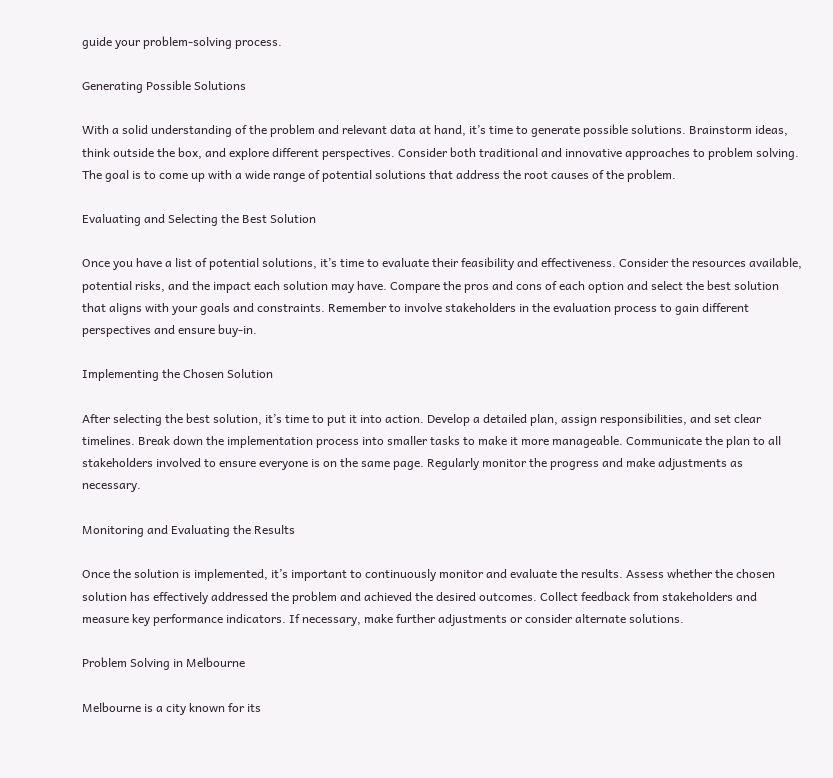guide your problem-solving process.

Generating Possible Solutions

With a solid understanding of the problem and relevant data at hand, it’s time to generate possible solutions. Brainstorm ideas, think outside the box, and explore different perspectives. Consider both traditional and innovative approaches to problem solving. The goal is to come up with a wide range of potential solutions that address the root causes of the problem.

Evaluating and Selecting the Best Solution

Once you have a list of potential solutions, it’s time to evaluate their feasibility and effectiveness. Consider the resources available, potential risks, and the impact each solution may have. Compare the pros and cons of each option and select the best solution that aligns with your goals and constraints. Remember to involve stakeholders in the evaluation process to gain different perspectives and ensure buy-in.

Implementing the Chosen Solution

After selecting the best solution, it’s time to put it into action. Develop a detailed plan, assign responsibilities, and set clear timelines. Break down the implementation process into smaller tasks to make it more manageable. Communicate the plan to all stakeholders involved to ensure everyone is on the same page. Regularly monitor the progress and make adjustments as necessary.

Monitoring and Evaluating the Results

Once the solution is implemented, it’s important to continuously monitor and evaluate the results. Assess whether the chosen solution has effectively addressed the problem and achieved the desired outcomes. Collect feedback from stakeholders and measure key performance indicators. If necessary, make further adjustments or consider alternate solutions.

Problem Solving in Melbourne

Melbourne is a city known for its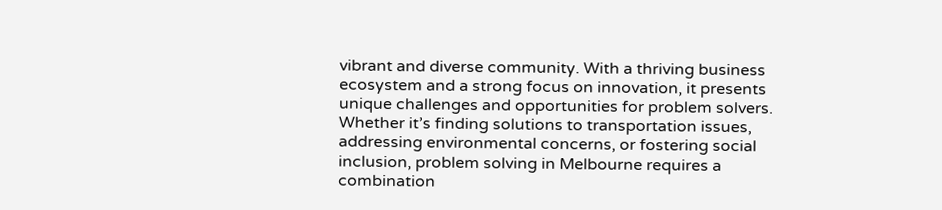vibrant and diverse community. With a thriving business ecosystem and a strong focus on innovation, it presents unique challenges and opportunities for problem solvers. Whether it’s finding solutions to transportation issues, addressing environmental concerns, or fostering social inclusion, problem solving in Melbourne requires a combination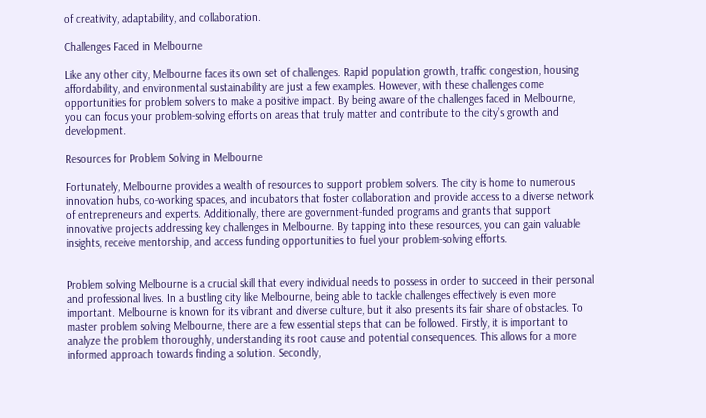of creativity, adaptability, and collaboration.

Challenges Faced in Melbourne

Like any other city, Melbourne faces its own set of challenges. Rapid population growth, traffic congestion, housing affordability, and environmental sustainability are just a few examples. However, with these challenges come opportunities for problem solvers to make a positive impact. By being aware of the challenges faced in Melbourne, you can focus your problem-solving efforts on areas that truly matter and contribute to the city’s growth and development.

Resources for Problem Solving in Melbourne

Fortunately, Melbourne provides a wealth of resources to support problem solvers. The city is home to numerous innovation hubs, co-working spaces, and incubators that foster collaboration and provide access to a diverse network of entrepreneurs and experts. Additionally, there are government-funded programs and grants that support innovative projects addressing key challenges in Melbourne. By tapping into these resources, you can gain valuable insights, receive mentorship, and access funding opportunities to fuel your problem-solving efforts.


Problem solving Melbourne is a crucial skill that every individual needs to possess in order to succeed in their personal and professional lives. In a bustling city like Melbourne, being able to tackle challenges effectively is even more important. Melbourne is known for its vibrant and diverse culture, but it also presents its fair share of obstacles. To master problem solving Melbourne, there are a few essential steps that can be followed. Firstly, it is important to analyze the problem thoroughly, understanding its root cause and potential consequences. This allows for a more informed approach towards finding a solution. Secondly,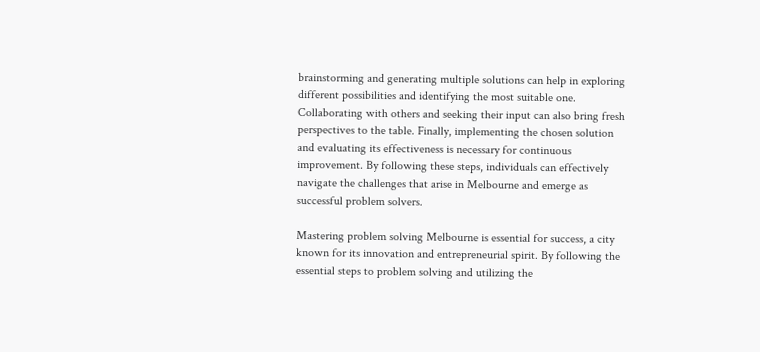brainstorming and generating multiple solutions can help in exploring different possibilities and identifying the most suitable one. Collaborating with others and seeking their input can also bring fresh perspectives to the table. Finally, implementing the chosen solution and evaluating its effectiveness is necessary for continuous improvement. By following these steps, individuals can effectively navigate the challenges that arise in Melbourne and emerge as successful problem solvers.

Mastering problem solving Melbourne is essential for success, a city known for its innovation and entrepreneurial spirit. By following the essential steps to problem solving and utilizing the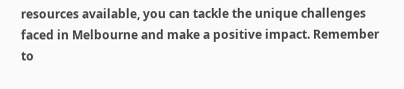resources available, you can tackle the unique challenges faced in Melbourne and make a positive impact. Remember to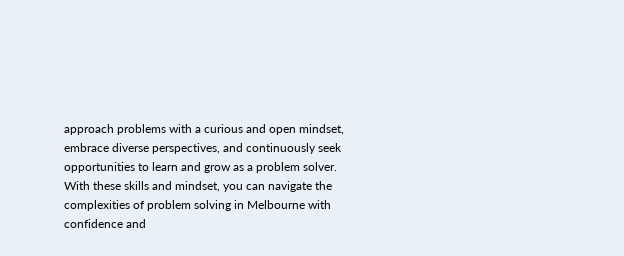approach problems with a curious and open mindset, embrace diverse perspectives, and continuously seek opportunities to learn and grow as a problem solver. With these skills and mindset, you can navigate the complexities of problem solving in Melbourne with confidence and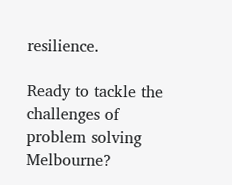resilience.

Ready to tackle the challenges of problem solving Melbourne?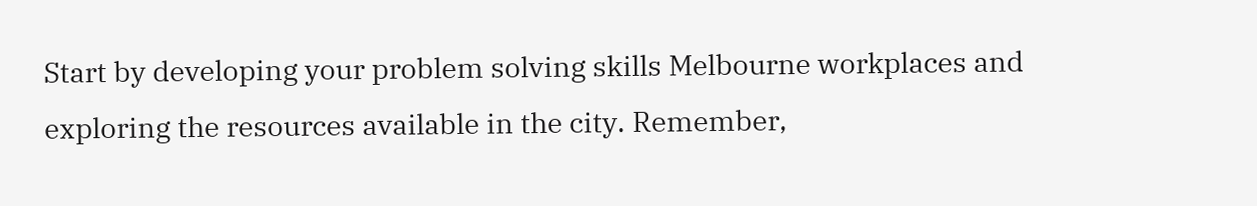Start by developing your problem solving skills Melbourne workplaces and exploring the resources available in the city. Remember,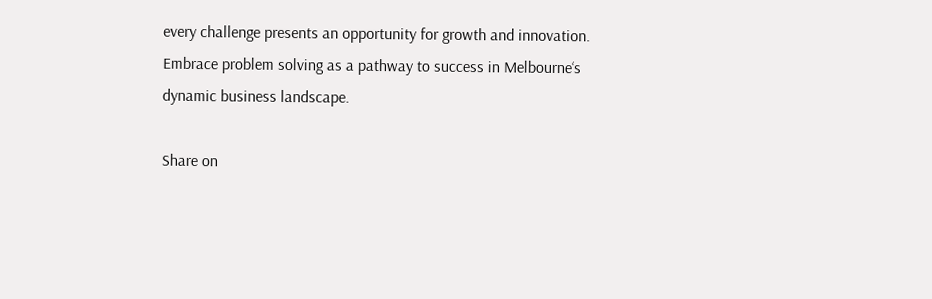every challenge presents an opportunity for growth and innovation. Embrace problem solving as a pathway to success in Melbourne‘s dynamic business landscape.

Share on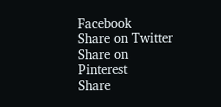Facebook
Share on Twitter
Share on Pinterest
Share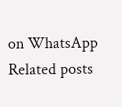on WhatsApp
Related posts